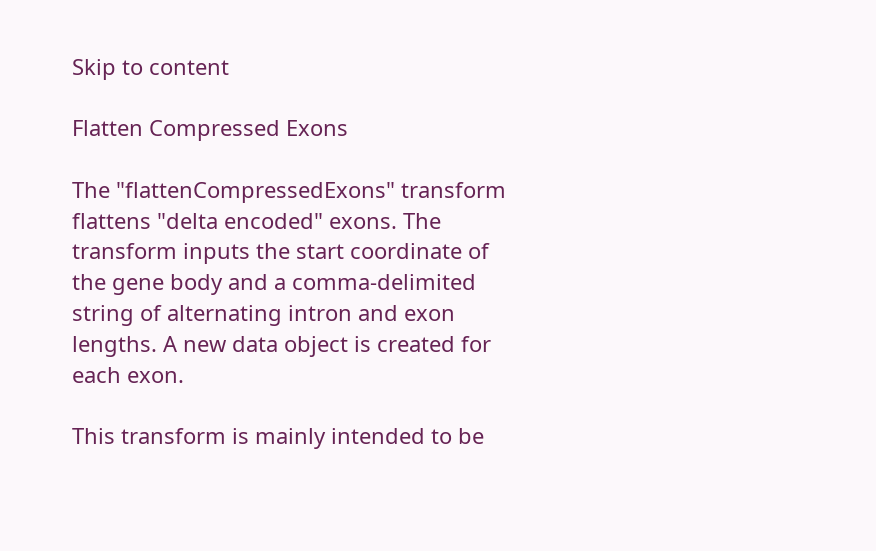Skip to content

Flatten Compressed Exons

The "flattenCompressedExons" transform flattens "delta encoded" exons. The transform inputs the start coordinate of the gene body and a comma-delimited string of alternating intron and exon lengths. A new data object is created for each exon.

This transform is mainly intended to be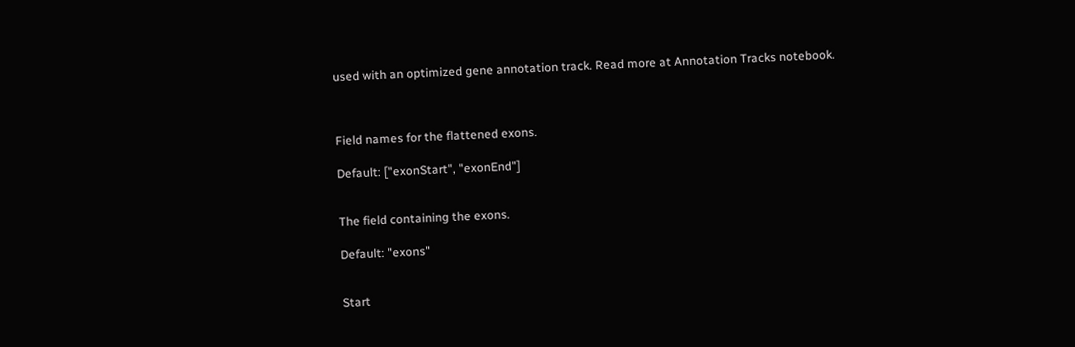used with an optimized gene annotation track. Read more at Annotation Tracks notebook.



Field names for the flattened exons.

Default: ["exonStart", "exonEnd"]


The field containing the exons.

Default: "exons"


Start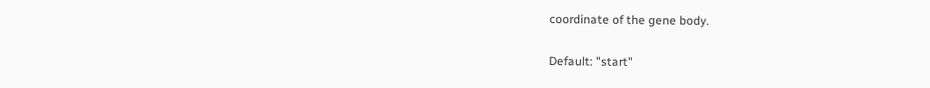coordinate of the gene body.

Default: "start"